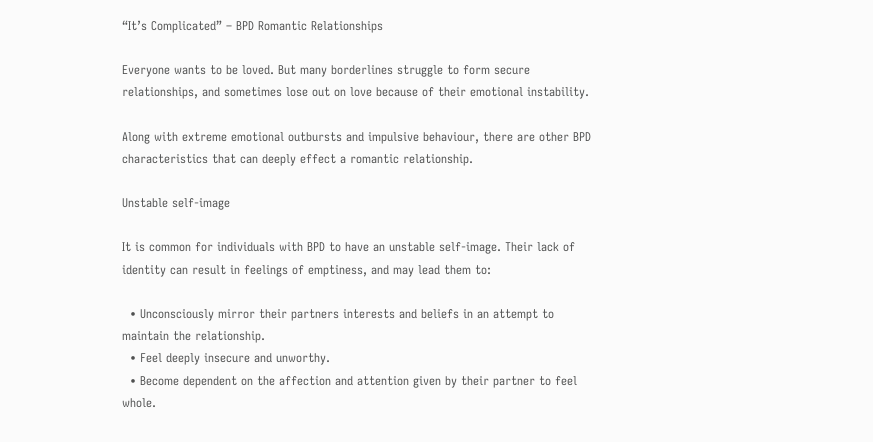“It’s Complicated” – BPD Romantic Relationships

Everyone wants to be loved. But many borderlines struggle to form secure relationships, and sometimes lose out on love because of their emotional instability.

Along with extreme emotional outbursts and impulsive behaviour, there are other BPD characteristics that can deeply effect a romantic relationship.

Unstable self-image

It is common for individuals with BPD to have an unstable self-image. Their lack of identity can result in feelings of emptiness, and may lead them to:

  • Unconsciously mirror their partners interests and beliefs in an attempt to maintain the relationship.
  • Feel deeply insecure and unworthy.
  • Become dependent on the affection and attention given by their partner to feel whole.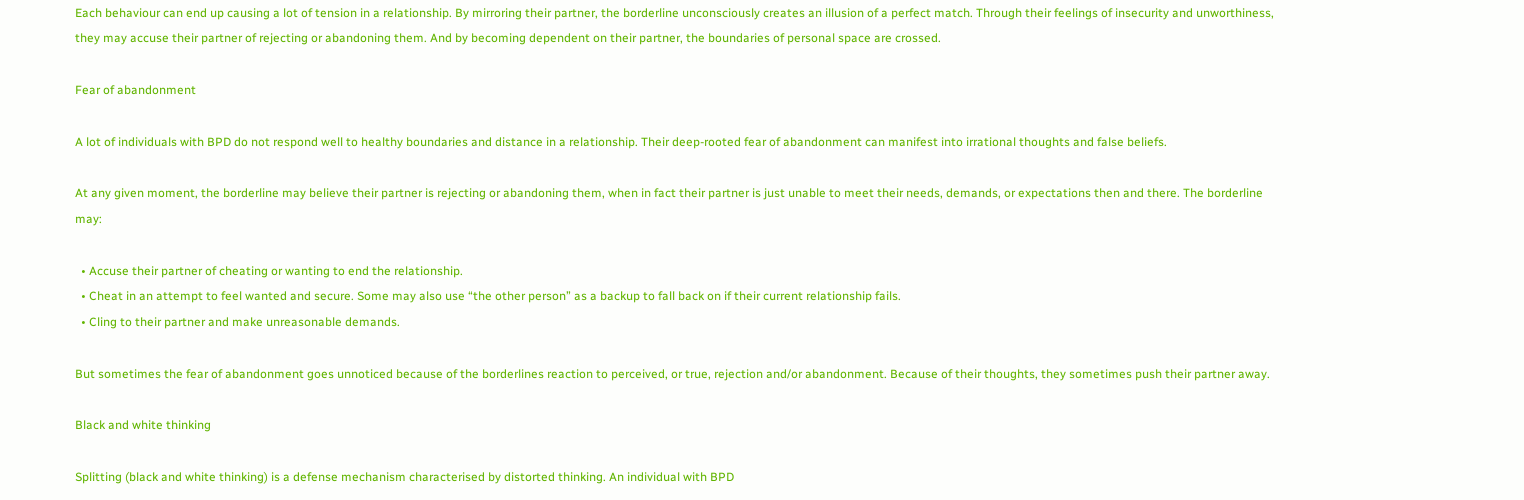Each behaviour can end up causing a lot of tension in a relationship. By mirroring their partner, the borderline unconsciously creates an illusion of a perfect match. Through their feelings of insecurity and unworthiness, they may accuse their partner of rejecting or abandoning them. And by becoming dependent on their partner, the boundaries of personal space are crossed.

Fear of abandonment

A lot of individuals with BPD do not respond well to healthy boundaries and distance in a relationship. Their deep-rooted fear of abandonment can manifest into irrational thoughts and false beliefs.

At any given moment, the borderline may believe their partner is rejecting or abandoning them, when in fact their partner is just unable to meet their needs, demands, or expectations then and there. The borderline may:

  • Accuse their partner of cheating or wanting to end the relationship.
  • Cheat in an attempt to feel wanted and secure. Some may also use “the other person” as a backup to fall back on if their current relationship fails.
  • Cling to their partner and make unreasonable demands.

But sometimes the fear of abandonment goes unnoticed because of the borderlines reaction to perceived, or true, rejection and/or abandonment. Because of their thoughts, they sometimes push their partner away.

Black and white thinking

Splitting (black and white thinking) is a defense mechanism characterised by distorted thinking. An individual with BPD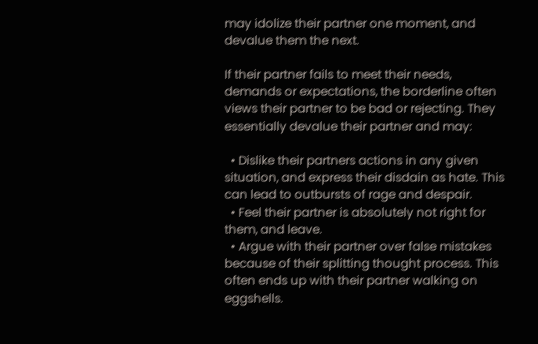may idolize their partner one moment, and devalue them the next.

If their partner fails to meet their needs, demands or expectations, the borderline often views their partner to be bad or rejecting. They essentially devalue their partner and may:

  • Dislike their partners actions in any given situation, and express their disdain as hate. This can lead to outbursts of rage and despair.
  • Feel their partner is absolutely not right for them, and leave.
  • Argue with their partner over false mistakes because of their splitting thought process. This often ends up with their partner walking on eggshells.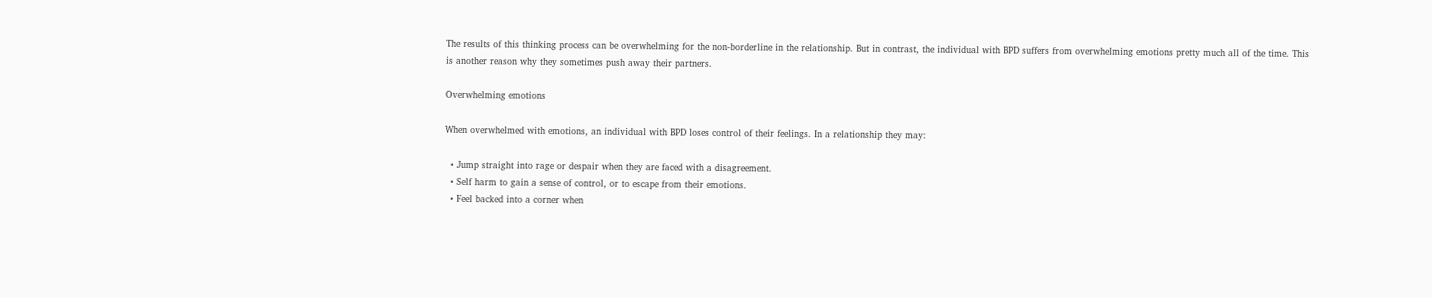The results of this thinking process can be overwhelming for the non-borderline in the relationship. But in contrast, the individual with BPD suffers from overwhelming emotions pretty much all of the time. This is another reason why they sometimes push away their partners.

Overwhelming emotions

When overwhelmed with emotions, an individual with BPD loses control of their feelings. In a relationship they may:

  • Jump straight into rage or despair when they are faced with a disagreement.
  • Self harm to gain a sense of control, or to escape from their emotions.
  • Feel backed into a corner when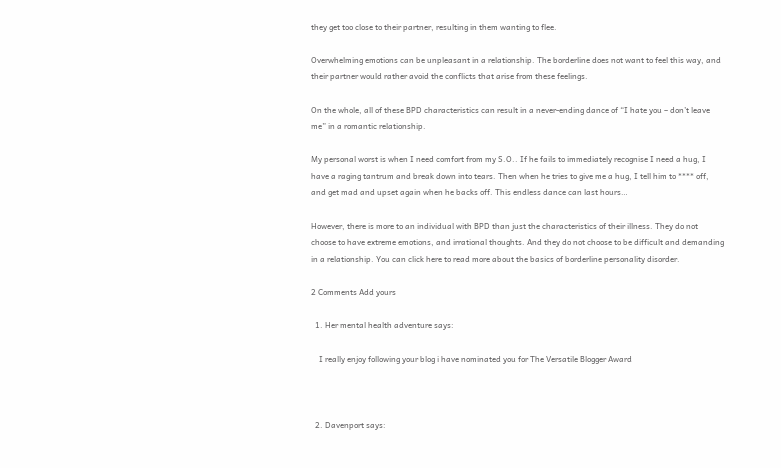they get too close to their partner, resulting in them wanting to flee.

Overwhelming emotions can be unpleasant in a relationship. The borderline does not want to feel this way, and their partner would rather avoid the conflicts that arise from these feelings.

On the whole, all of these BPD characteristics can result in a never-ending dance of “I hate you – don’t leave me” in a romantic relationship.

My personal worst is when I need comfort from my S.O.. If he fails to immediately recognise I need a hug, I have a raging tantrum and break down into tears. Then when he tries to give me a hug, I tell him to **** off, and get mad and upset again when he backs off. This endless dance can last hours…

However, there is more to an individual with BPD than just the characteristics of their illness. They do not choose to have extreme emotions, and irrational thoughts. And they do not choose to be difficult and demanding in a relationship. You can click here to read more about the basics of borderline personality disorder.

2 Comments Add yours

  1. Her mental health adventure says:

    I really enjoy following your blog i have nominated you for The Versatile Blogger Award



  2. Davenport says: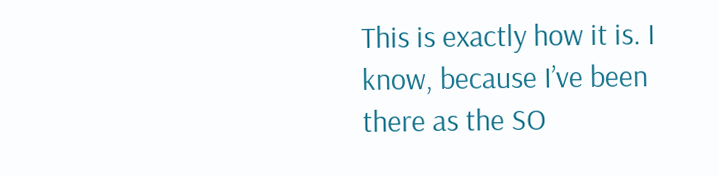This is exactly how it is. I know, because I’ve been there as the SO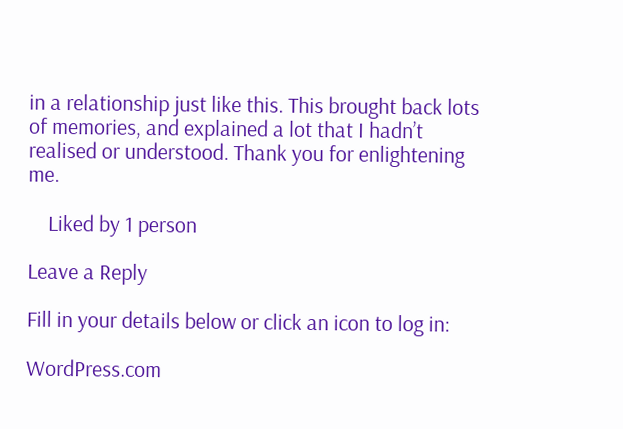in a relationship just like this. This brought back lots of memories, and explained a lot that I hadn’t realised or understood. Thank you for enlightening me.

    Liked by 1 person

Leave a Reply

Fill in your details below or click an icon to log in:

WordPress.com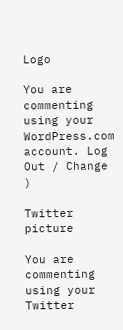Logo

You are commenting using your WordPress.com account. Log Out / Change )

Twitter picture

You are commenting using your Twitter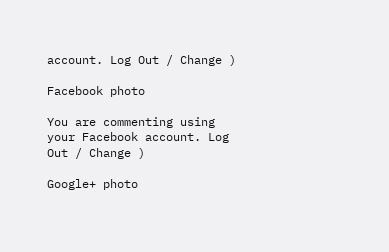account. Log Out / Change )

Facebook photo

You are commenting using your Facebook account. Log Out / Change )

Google+ photo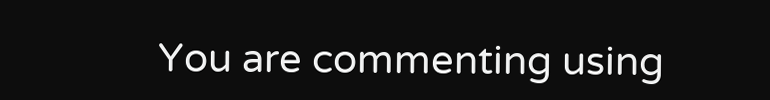You are commenting using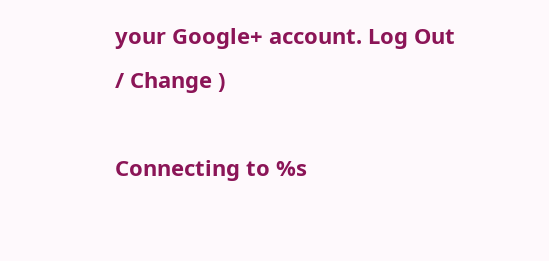your Google+ account. Log Out / Change )

Connecting to %s